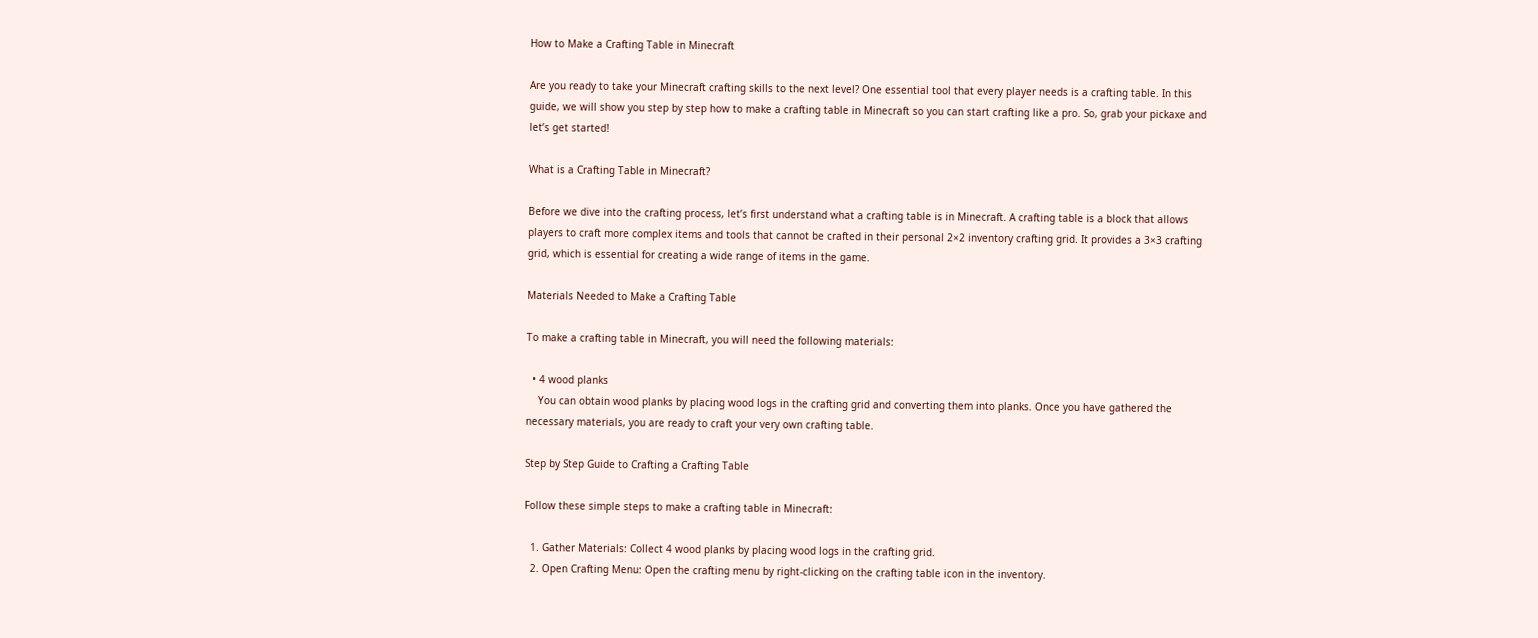How to Make a Crafting Table in Minecraft

Are you ready to take your Minecraft crafting skills to the next level? One essential tool that every player needs is a crafting table. In this guide, we will show you step by step how to make a crafting table in Minecraft so you can start crafting like a pro. So, grab your pickaxe and let’s get started!

What is a Crafting Table in Minecraft?

Before we dive into the crafting process, let’s first understand what a crafting table is in Minecraft. A crafting table is a block that allows players to craft more complex items and tools that cannot be crafted in their personal 2×2 inventory crafting grid. It provides a 3×3 crafting grid, which is essential for creating a wide range of items in the game.

Materials Needed to Make a Crafting Table

To make a crafting table in Minecraft, you will need the following materials:

  • 4 wood planks
    You can obtain wood planks by placing wood logs in the crafting grid and converting them into planks. Once you have gathered the necessary materials, you are ready to craft your very own crafting table.

Step by Step Guide to Crafting a Crafting Table

Follow these simple steps to make a crafting table in Minecraft:

  1. Gather Materials: Collect 4 wood planks by placing wood logs in the crafting grid.
  2. Open Crafting Menu: Open the crafting menu by right-clicking on the crafting table icon in the inventory.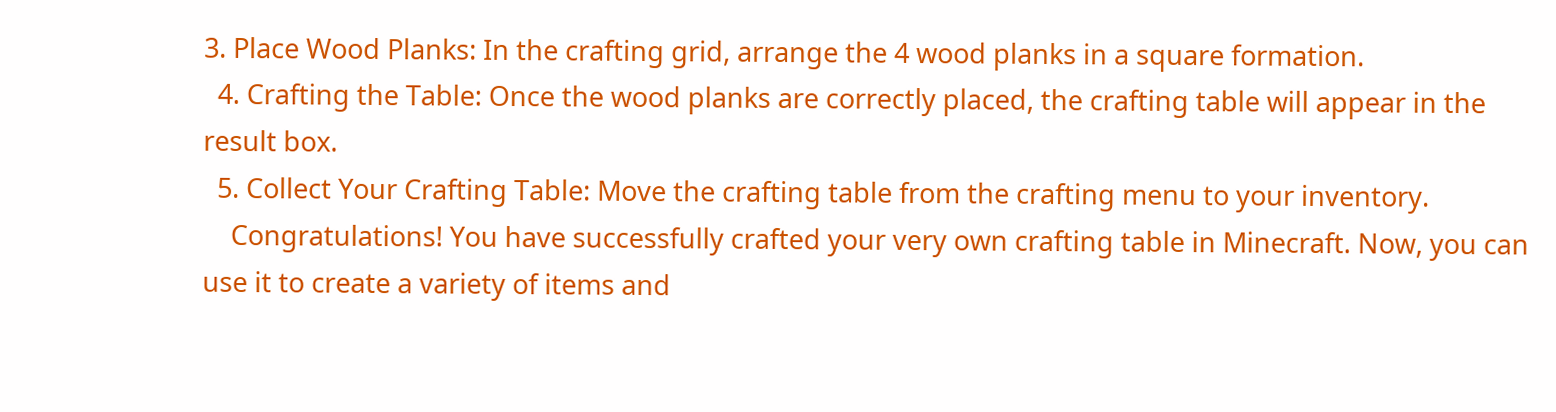3. Place Wood Planks: In the crafting grid, arrange the 4 wood planks in a square formation.
  4. Crafting the Table: Once the wood planks are correctly placed, the crafting table will appear in the result box.
  5. Collect Your Crafting Table: Move the crafting table from the crafting menu to your inventory.
    Congratulations! You have successfully crafted your very own crafting table in Minecraft. Now, you can use it to create a variety of items and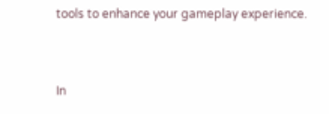tools to enhance your gameplay experience.


In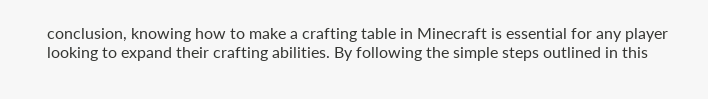conclusion, knowing how to make a crafting table in Minecraft is essential for any player looking to expand their crafting abilities. By following the simple steps outlined in this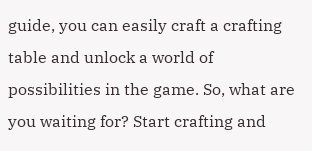guide, you can easily craft a crafting table and unlock a world of possibilities in the game. So, what are you waiting for? Start crafting and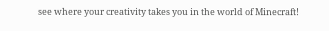see where your creativity takes you in the world of Minecraft!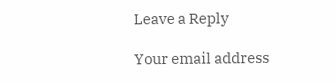Leave a Reply

Your email address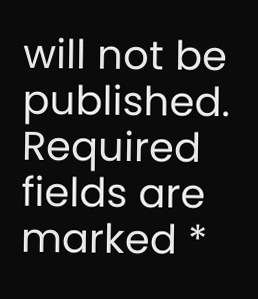will not be published. Required fields are marked *